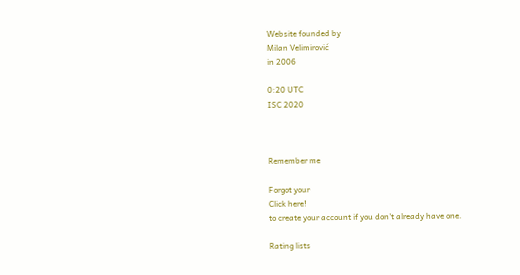Website founded by
Milan Velimirović
in 2006

0:20 UTC
ISC 2020



Remember me

Forgot your
Click here!
to create your account if you don't already have one.

Rating lists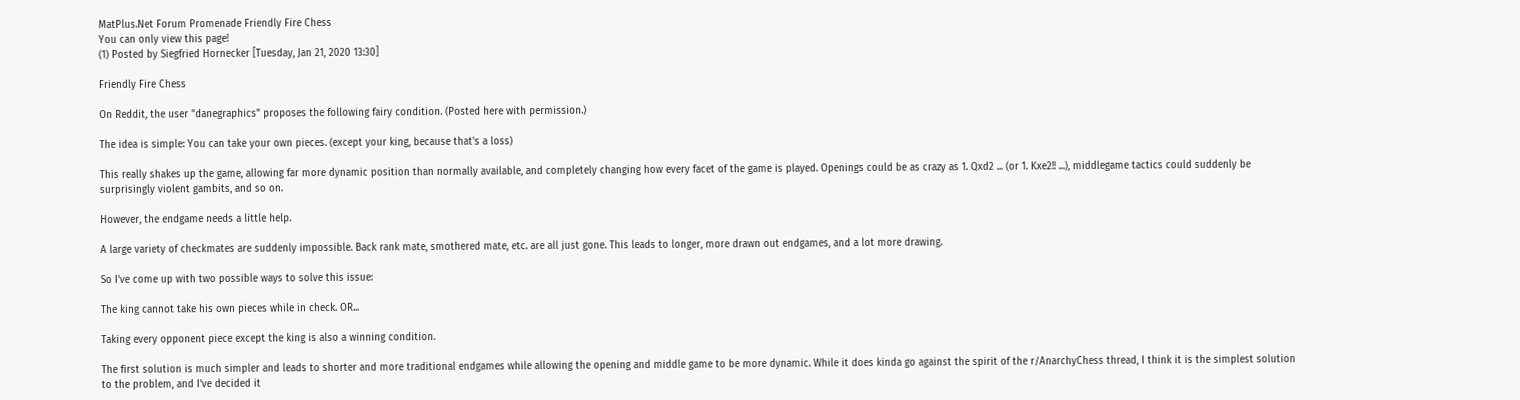MatPlus.Net Forum Promenade Friendly Fire Chess
You can only view this page!
(1) Posted by Siegfried Hornecker [Tuesday, Jan 21, 2020 13:30]

Friendly Fire Chess

On Reddit, the user "danegraphics" proposes the following fairy condition. (Posted here with permission.)

The idea is simple: You can take your own pieces. (except your king, because that's a loss)

This really shakes up the game, allowing far more dynamic position than normally available, and completely changing how every facet of the game is played. Openings could be as crazy as 1. Qxd2 ... (or 1. Kxe2!! ...), middlegame tactics could suddenly be surprisingly violent gambits, and so on.

However, the endgame needs a little help.

A large variety of checkmates are suddenly impossible. Back rank mate, smothered mate, etc. are all just gone. This leads to longer, more drawn out endgames, and a lot more drawing.

So I've come up with two possible ways to solve this issue:

The king cannot take his own pieces while in check. OR...

Taking every opponent piece except the king is also a winning condition.

The first solution is much simpler and leads to shorter and more traditional endgames while allowing the opening and middle game to be more dynamic. While it does kinda go against the spirit of the r/AnarchyChess thread, I think it is the simplest solution to the problem, and I've decided it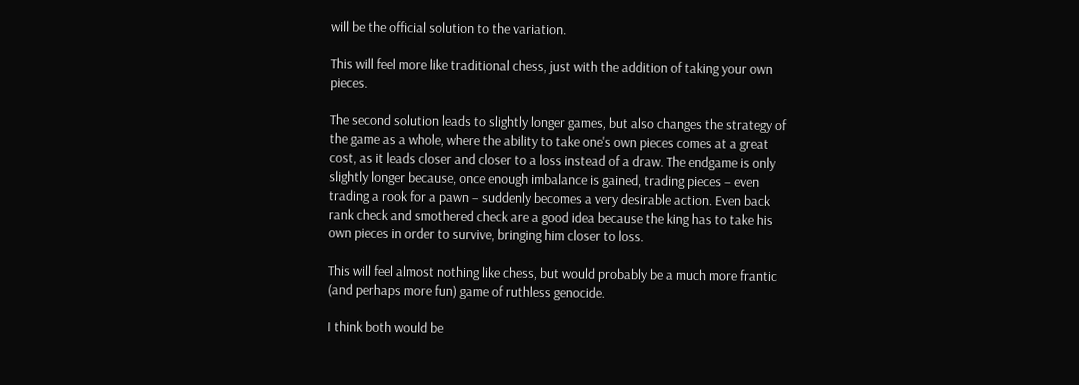will be the official solution to the variation.

This will feel more like traditional chess, just with the addition of taking your own pieces.

The second solution leads to slightly longer games, but also changes the strategy of the game as a whole, where the ability to take one's own pieces comes at a great cost, as it leads closer and closer to a loss instead of a draw. The endgame is only slightly longer because, once enough imbalance is gained, trading pieces – even trading a rook for a pawn – suddenly becomes a very desirable action. Even back rank check and smothered check are a good idea because the king has to take his own pieces in order to survive, bringing him closer to loss.

This will feel almost nothing like chess, but would probably be a much more frantic (and perhaps more fun) game of ruthless genocide.

I think both would be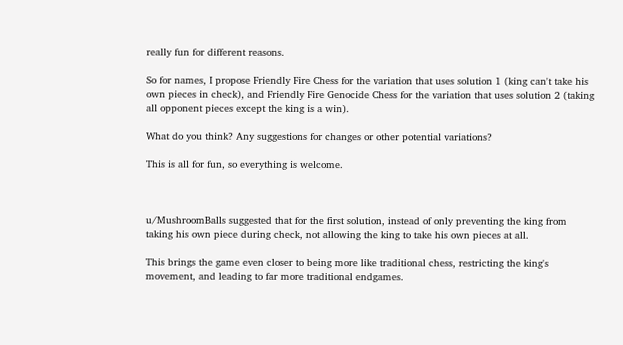really fun for different reasons.

So for names, I propose Friendly Fire Chess for the variation that uses solution 1 (king can't take his own pieces in check), and Friendly Fire Genocide Chess for the variation that uses solution 2 (taking all opponent pieces except the king is a win).

What do you think? Any suggestions for changes or other potential variations?

This is all for fun, so everything is welcome.



u/MushroomBalls suggested that for the first solution, instead of only preventing the king from taking his own piece during check, not allowing the king to take his own pieces at all.

This brings the game even closer to being more like traditional chess, restricting the king's movement, and leading to far more traditional endgames.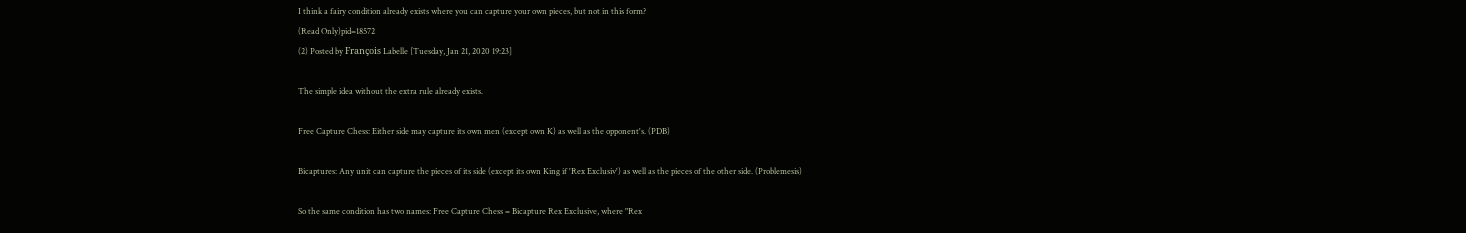I think a fairy condition already exists where you can capture your own pieces, but not in this form?
(Read Only)pid=18572
(2) Posted by François Labelle [Tuesday, Jan 21, 2020 19:23]

The simple idea without the extra rule already exists.

Free Capture Chess: Either side may capture its own men (except own K) as well as the opponent's. (PDB)

Bicaptures: Any unit can capture the pieces of its side (except its own King if 'Rex Exclusiv') as well as the pieces of the other side. (Problemesis)

So the same condition has two names: Free Capture Chess = Bicapture Rex Exclusive, where "Rex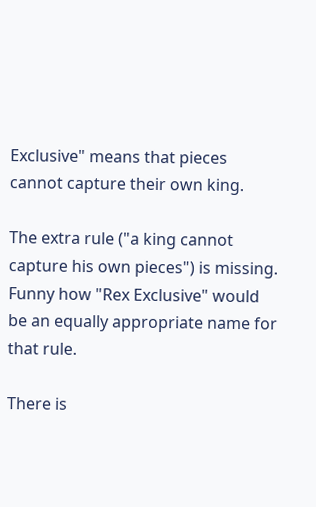Exclusive" means that pieces cannot capture their own king.

The extra rule ("a king cannot capture his own pieces") is missing. Funny how "Rex Exclusive" would be an equally appropriate name for that rule.

There is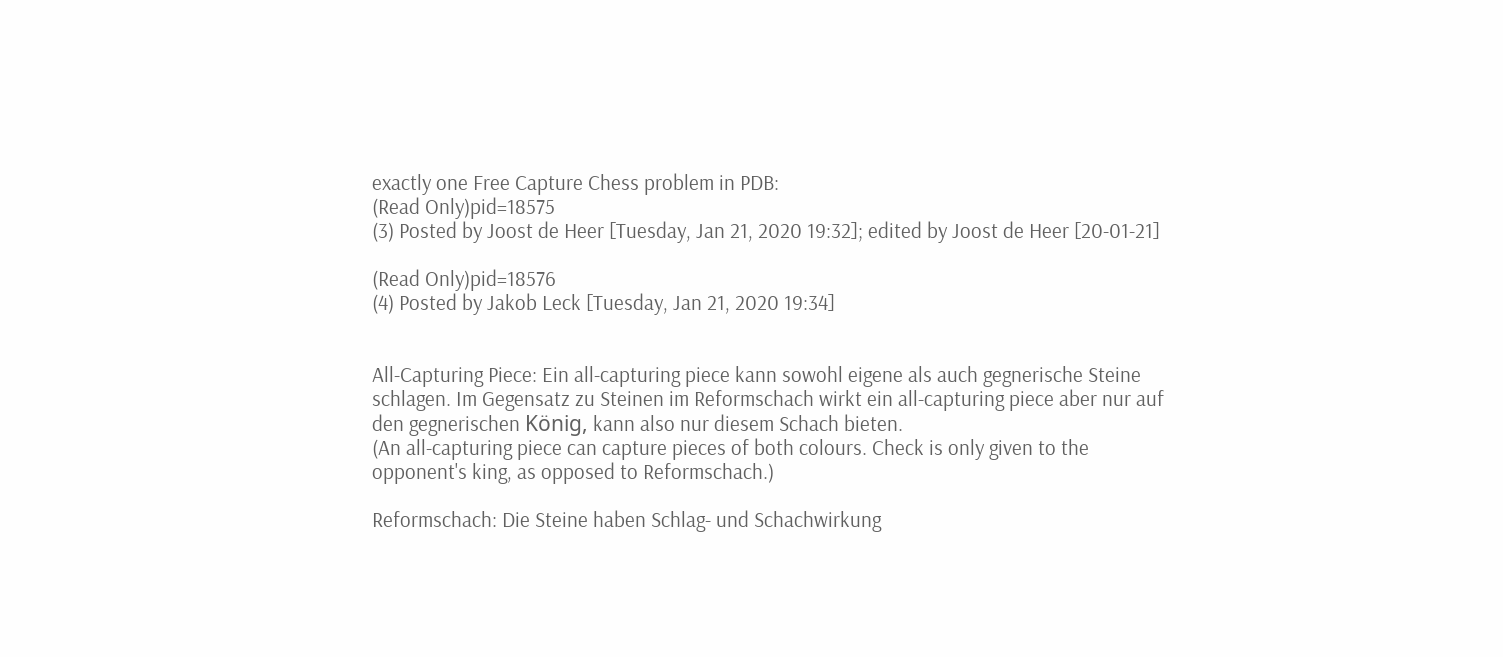exactly one Free Capture Chess problem in PDB:
(Read Only)pid=18575
(3) Posted by Joost de Heer [Tuesday, Jan 21, 2020 19:32]; edited by Joost de Heer [20-01-21]

(Read Only)pid=18576
(4) Posted by Jakob Leck [Tuesday, Jan 21, 2020 19:34]


All-Capturing Piece: Ein all-capturing piece kann sowohl eigene als auch gegnerische Steine schlagen. Im Gegensatz zu Steinen im Reformschach wirkt ein all-capturing piece aber nur auf den gegnerischen König, kann also nur diesem Schach bieten.
(An all-capturing piece can capture pieces of both colours. Check is only given to the opponent's king, as opposed to Reformschach.)

Reformschach: Die Steine haben Schlag- und Schachwirkung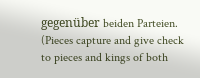gegenüber beiden Parteien.
(Pieces capture and give check to pieces and kings of both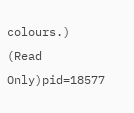colours.)
(Read Only)pid=18577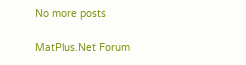No more posts

MatPlus.Net Forum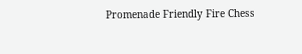Promenade Friendly Fire Chess